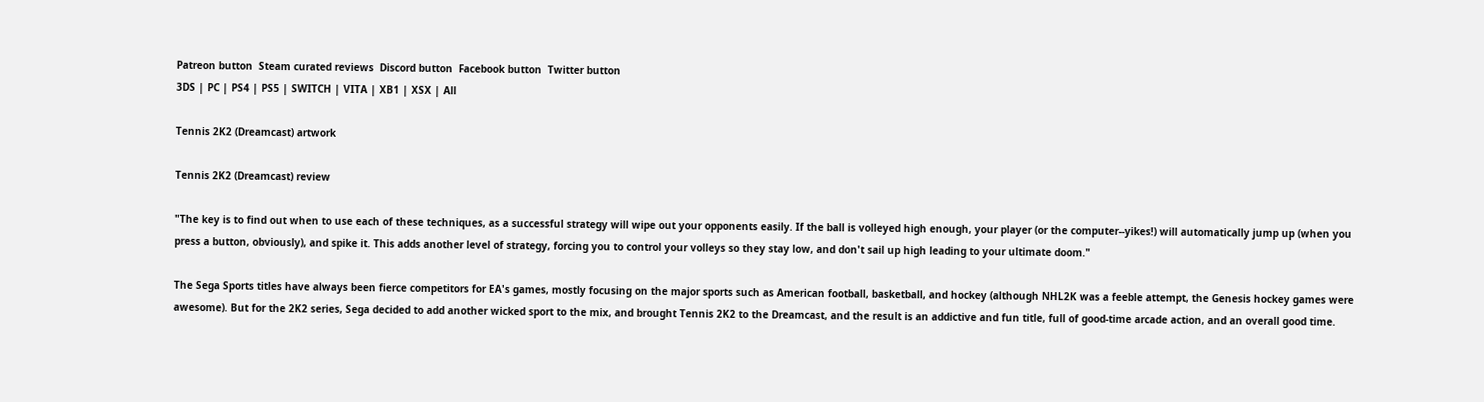Patreon button  Steam curated reviews  Discord button  Facebook button  Twitter button
3DS | PC | PS4 | PS5 | SWITCH | VITA | XB1 | XSX | All

Tennis 2K2 (Dreamcast) artwork

Tennis 2K2 (Dreamcast) review

"The key is to find out when to use each of these techniques, as a successful strategy will wipe out your opponents easily. If the ball is volleyed high enough, your player (or the computer--yikes!) will automatically jump up (when you press a button, obviously), and spike it. This adds another level of strategy, forcing you to control your volleys so they stay low, and don't sail up high leading to your ultimate doom."

The Sega Sports titles have always been fierce competitors for EA's games, mostly focusing on the major sports such as American football, basketball, and hockey (although NHL2K was a feeble attempt, the Genesis hockey games were awesome). But for the 2K2 series, Sega decided to add another wicked sport to the mix, and brought Tennis 2K2 to the Dreamcast, and the result is an addictive and fun title, full of good-time arcade action, and an overall good time.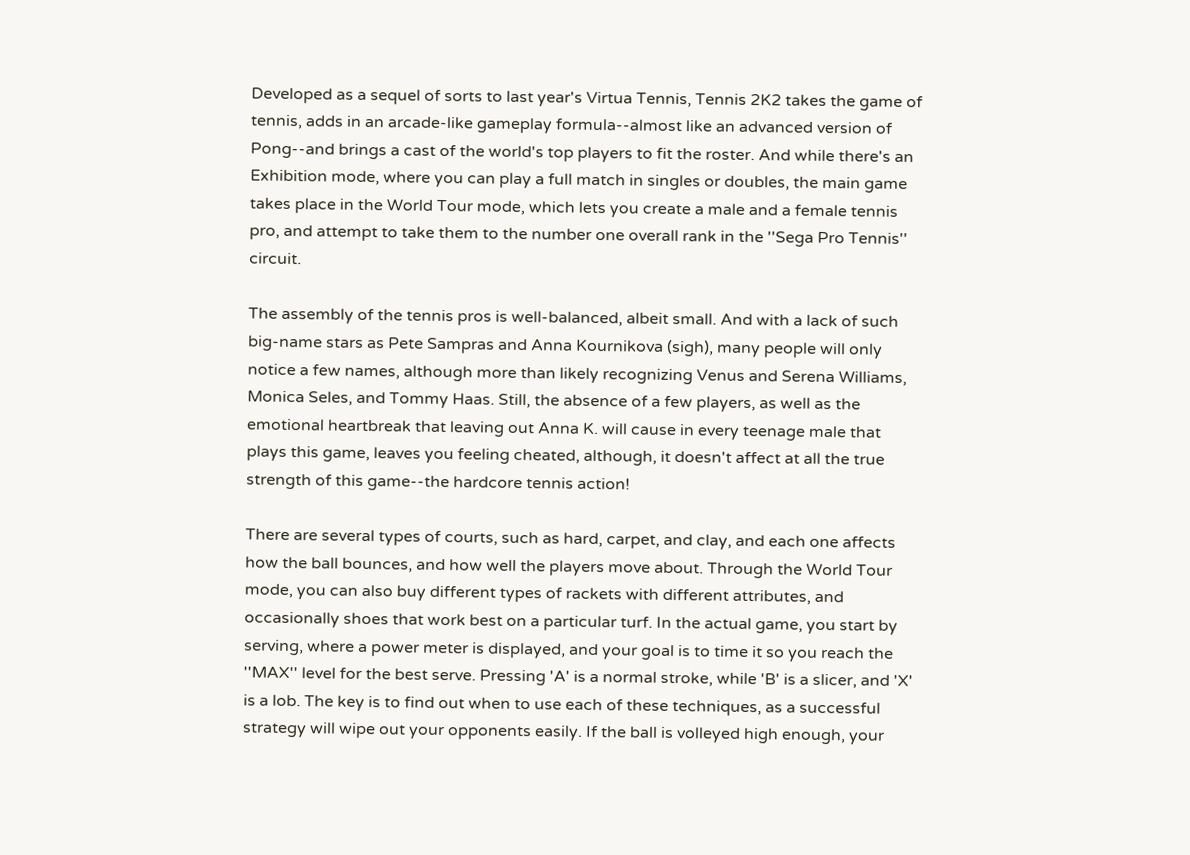Developed as a sequel of sorts to last year's Virtua Tennis, Tennis 2K2 takes the game of tennis, adds in an arcade-like gameplay formula--almost like an advanced version of Pong--and brings a cast of the world's top players to fit the roster. And while there's an Exhibition mode, where you can play a full match in singles or doubles, the main game takes place in the World Tour mode, which lets you create a male and a female tennis pro, and attempt to take them to the number one overall rank in the ''Sega Pro Tennis'' circuit.

The assembly of the tennis pros is well-balanced, albeit small. And with a lack of such big-name stars as Pete Sampras and Anna Kournikova (sigh), many people will only notice a few names, although more than likely recognizing Venus and Serena Williams, Monica Seles, and Tommy Haas. Still, the absence of a few players, as well as the emotional heartbreak that leaving out Anna K. will cause in every teenage male that plays this game, leaves you feeling cheated, although, it doesn't affect at all the true strength of this game--the hardcore tennis action!

There are several types of courts, such as hard, carpet, and clay, and each one affects how the ball bounces, and how well the players move about. Through the World Tour mode, you can also buy different types of rackets with different attributes, and occasionally shoes that work best on a particular turf. In the actual game, you start by serving, where a power meter is displayed, and your goal is to time it so you reach the ''MAX'' level for the best serve. Pressing 'A' is a normal stroke, while 'B' is a slicer, and 'X' is a lob. The key is to find out when to use each of these techniques, as a successful strategy will wipe out your opponents easily. If the ball is volleyed high enough, your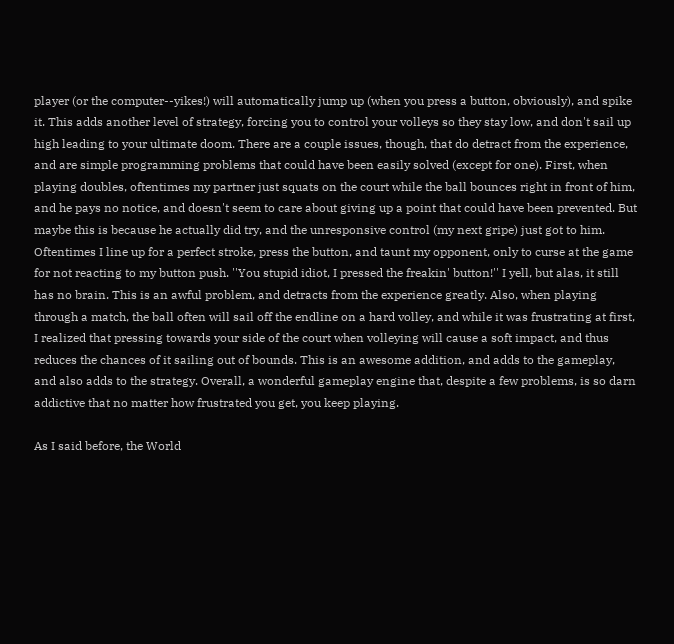player (or the computer--yikes!) will automatically jump up (when you press a button, obviously), and spike it. This adds another level of strategy, forcing you to control your volleys so they stay low, and don't sail up high leading to your ultimate doom. There are a couple issues, though, that do detract from the experience, and are simple programming problems that could have been easily solved (except for one). First, when playing doubles, oftentimes my partner just squats on the court while the ball bounces right in front of him, and he pays no notice, and doesn't seem to care about giving up a point that could have been prevented. But maybe this is because he actually did try, and the unresponsive control (my next gripe) just got to him. Oftentimes I line up for a perfect stroke, press the button, and taunt my opponent, only to curse at the game for not reacting to my button push. ''You stupid idiot, I pressed the freakin' button!'' I yell, but alas, it still has no brain. This is an awful problem, and detracts from the experience greatly. Also, when playing through a match, the ball often will sail off the endline on a hard volley, and while it was frustrating at first, I realized that pressing towards your side of the court when volleying will cause a soft impact, and thus reduces the chances of it sailing out of bounds. This is an awesome addition, and adds to the gameplay, and also adds to the strategy. Overall, a wonderful gameplay engine that, despite a few problems, is so darn addictive that no matter how frustrated you get, you keep playing.

As I said before, the World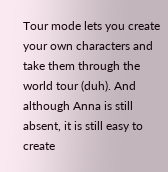Tour mode lets you create your own characters and take them through the world tour (duh). And although Anna is still absent, it is still easy to create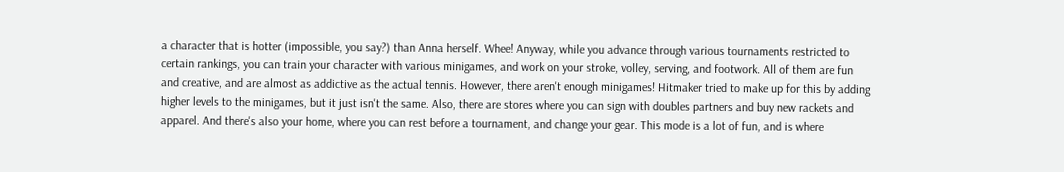a character that is hotter (impossible, you say?) than Anna herself. Whee! Anyway, while you advance through various tournaments restricted to certain rankings, you can train your character with various minigames, and work on your stroke, volley, serving, and footwork. All of them are fun and creative, and are almost as addictive as the actual tennis. However, there aren't enough minigames! Hitmaker tried to make up for this by adding higher levels to the minigames, but it just isn't the same. Also, there are stores where you can sign with doubles partners and buy new rackets and apparel. And there's also your home, where you can rest before a tournament, and change your gear. This mode is a lot of fun, and is where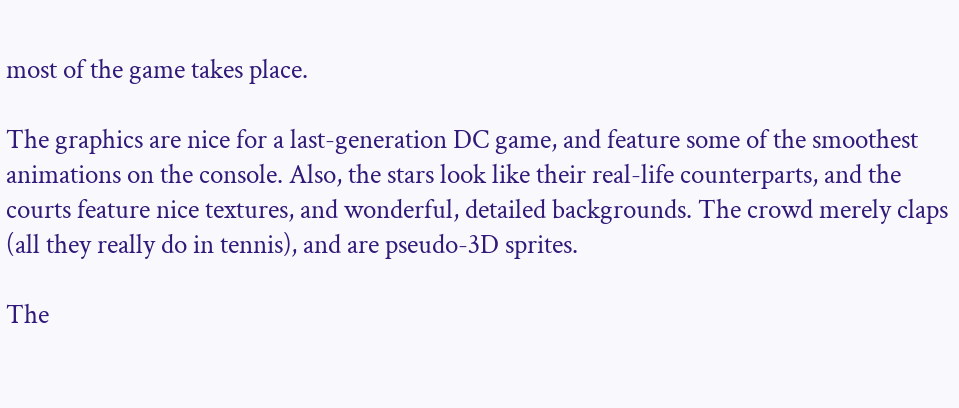most of the game takes place.

The graphics are nice for a last-generation DC game, and feature some of the smoothest animations on the console. Also, the stars look like their real-life counterparts, and the courts feature nice textures, and wonderful, detailed backgrounds. The crowd merely claps (all they really do in tennis), and are pseudo-3D sprites.

The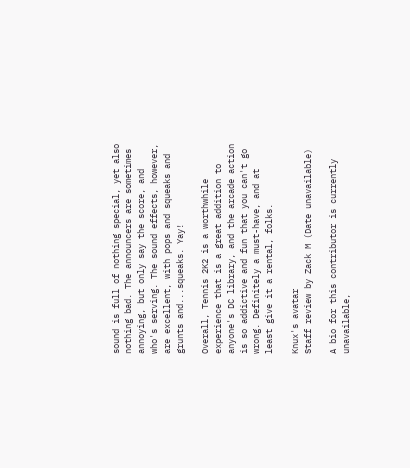sound is full of nothing special, yet also nothing bad. The announcers are sometimes annoying, but only say the score, and who's serving. The sound effects, however, are excellent, with pops and squeaks and grunts and...squeaks. Yay!

Overall, Tennis 2K2 is a worthwhile experience that is a great addition to anyone's DC library, and the arcade action is so addictive and fun that you can't go wrong. Definitely a must-have, and at least give it a rental, folks.

Knux's avatar
Staff review by Zack M (Date unavailable)

A bio for this contributor is currently unavailable,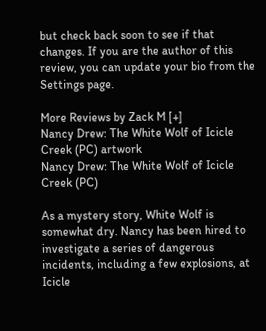but check back soon to see if that changes. If you are the author of this review, you can update your bio from the Settings page.

More Reviews by Zack M [+]
Nancy Drew: The White Wolf of Icicle Creek (PC) artwork
Nancy Drew: The White Wolf of Icicle Creek (PC)

As a mystery story, White Wolf is somewhat dry. Nancy has been hired to investigate a series of dangerous incidents, including a few explosions, at Icicle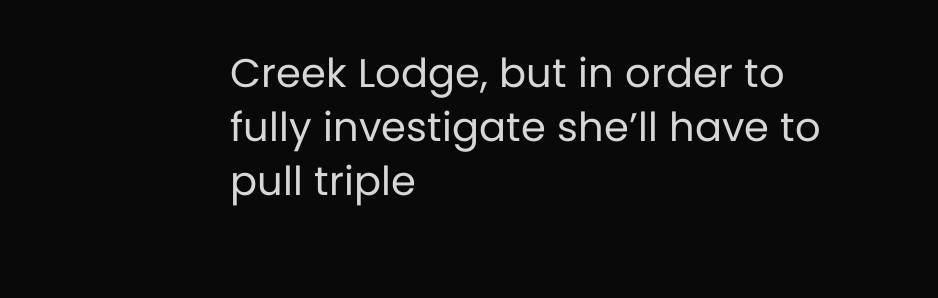Creek Lodge, but in order to fully investigate she’ll have to pull triple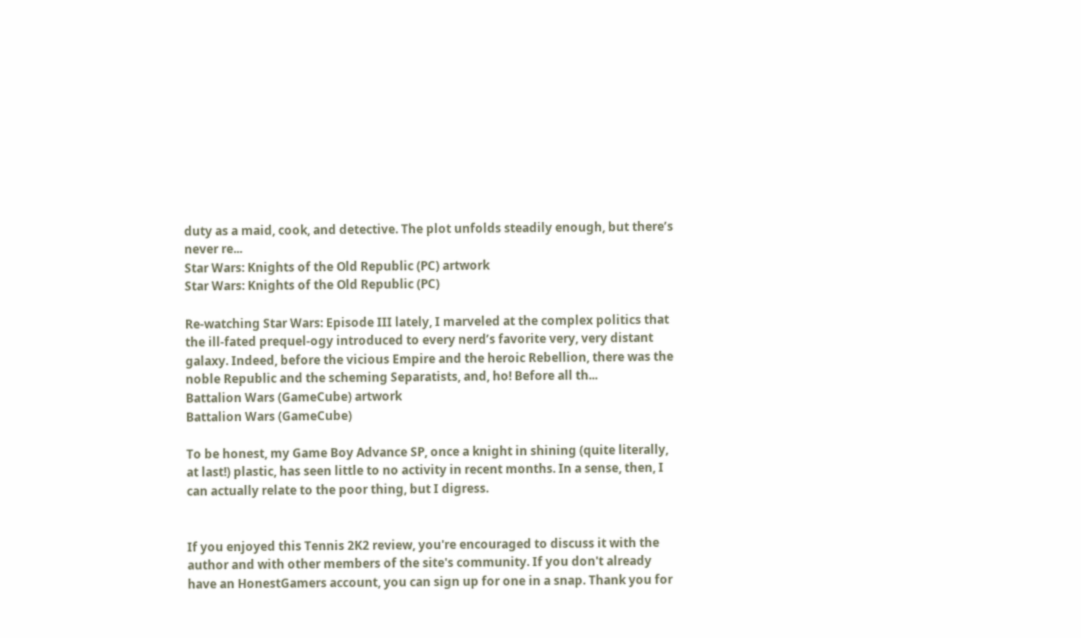duty as a maid, cook, and detective. The plot unfolds steadily enough, but there’s never re...
Star Wars: Knights of the Old Republic (PC) artwork
Star Wars: Knights of the Old Republic (PC)

Re-watching Star Wars: Episode III lately, I marveled at the complex politics that the ill-fated prequel-ogy introduced to every nerd’s favorite very, very distant galaxy. Indeed, before the vicious Empire and the heroic Rebellion, there was the noble Republic and the scheming Separatists, and, ho! Before all th...
Battalion Wars (GameCube) artwork
Battalion Wars (GameCube)

To be honest, my Game Boy Advance SP, once a knight in shining (quite literally, at last!) plastic, has seen little to no activity in recent months. In a sense, then, I can actually relate to the poor thing, but I digress.


If you enjoyed this Tennis 2K2 review, you're encouraged to discuss it with the author and with other members of the site's community. If you don't already have an HonestGamers account, you can sign up for one in a snap. Thank you for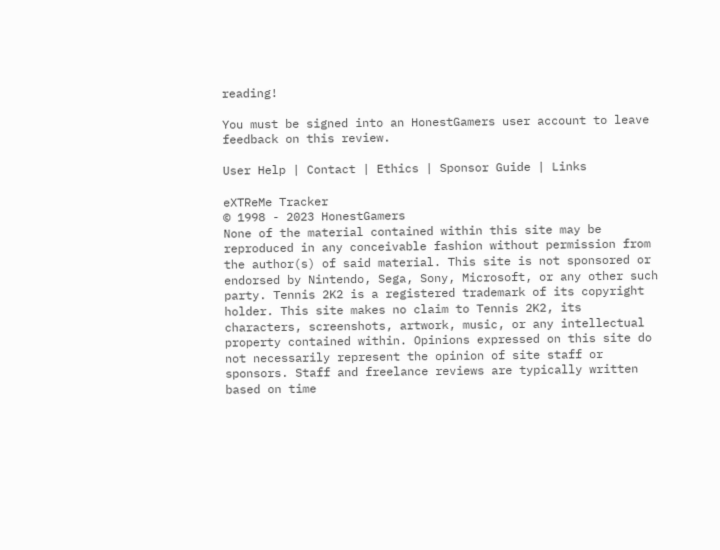reading!

You must be signed into an HonestGamers user account to leave feedback on this review.

User Help | Contact | Ethics | Sponsor Guide | Links

eXTReMe Tracker
© 1998 - 2023 HonestGamers
None of the material contained within this site may be reproduced in any conceivable fashion without permission from the author(s) of said material. This site is not sponsored or endorsed by Nintendo, Sega, Sony, Microsoft, or any other such party. Tennis 2K2 is a registered trademark of its copyright holder. This site makes no claim to Tennis 2K2, its characters, screenshots, artwork, music, or any intellectual property contained within. Opinions expressed on this site do not necessarily represent the opinion of site staff or sponsors. Staff and freelance reviews are typically written based on time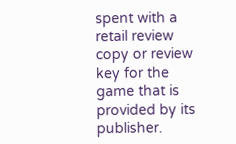spent with a retail review copy or review key for the game that is provided by its publisher.